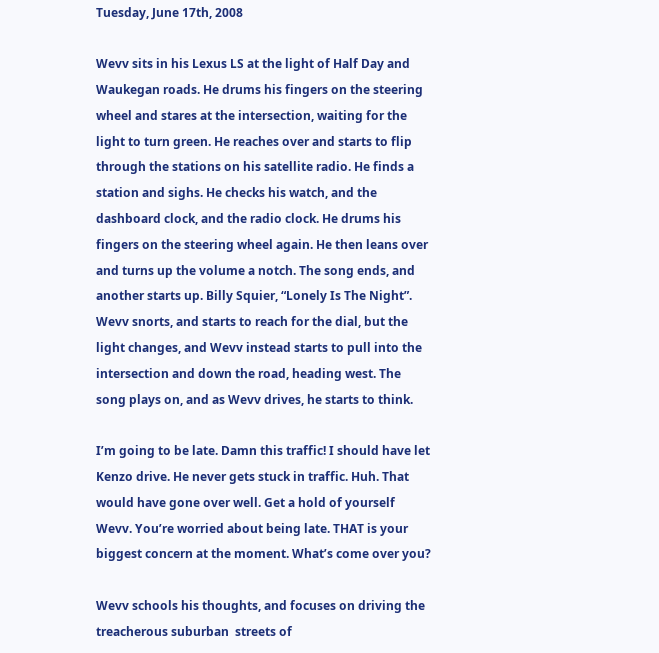Tuesday, June 17th, 2008

Wevv sits in his Lexus LS at the light of Half Day and Waukegan roads. He drums his fingers on the steering wheel and stares at the intersection, waiting for the light to turn green. He reaches over and starts to flip through the stations on his satellite radio. He finds a station and sighs. He checks his watch, and the dashboard clock, and the radio clock. He drums his fingers on the steering wheel again. He then leans over and turns up the volume a notch. The song ends, and another starts up. Billy Squier, “Lonely Is The Night”. Wevv snorts, and starts to reach for the dial, but the light changes, and Wevv instead starts to pull into the intersection and down the road, heading west. The song plays on, and as Wevv drives, he starts to think.

I’m going to be late. Damn this traffic! I should have let Kenzo drive. He never gets stuck in traffic. Huh. That would have gone over well. Get a hold of yourself Wevv. You’re worried about being late. THAT is your biggest concern at the moment. What’s come over you?

Wevv schools his thoughts, and focuses on driving the treacherous suburban  streets of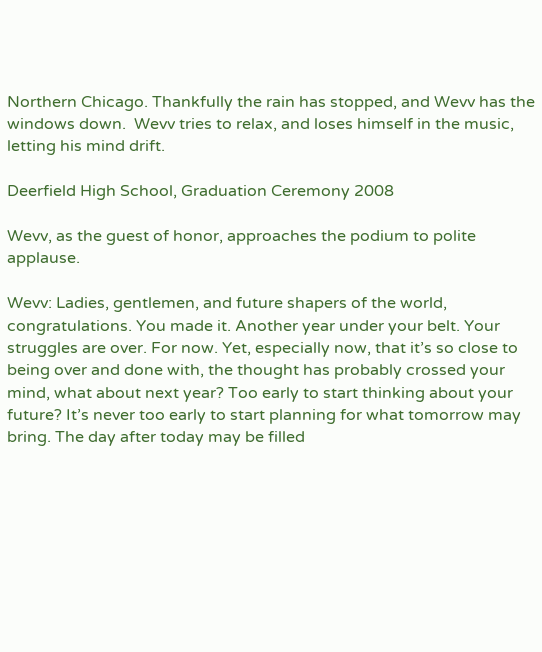Northern Chicago. Thankfully the rain has stopped, and Wevv has the windows down.  Wevv tries to relax, and loses himself in the music, letting his mind drift.

Deerfield High School, Graduation Ceremony 2008

Wevv, as the guest of honor, approaches the podium to polite applause.

Wevv: Ladies, gentlemen, and future shapers of the world, congratulations. You made it. Another year under your belt. Your struggles are over. For now. Yet, especially now, that it’s so close to being over and done with, the thought has probably crossed your mind, what about next year? Too early to start thinking about your future? It’s never too early to start planning for what tomorrow may bring. The day after today may be filled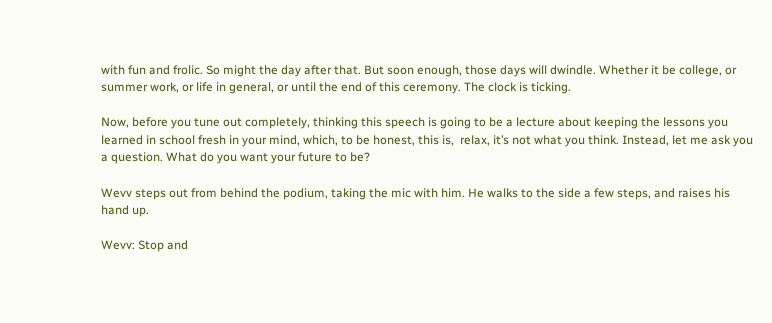with fun and frolic. So might the day after that. But soon enough, those days will dwindle. Whether it be college, or summer work, or life in general, or until the end of this ceremony. The clock is ticking.

Now, before you tune out completely, thinking this speech is going to be a lecture about keeping the lessons you learned in school fresh in your mind, which, to be honest, this is,  relax, it’s not what you think. Instead, let me ask you a question. What do you want your future to be?

Wevv steps out from behind the podium, taking the mic with him. He walks to the side a few steps, and raises his hand up.

Wevv: Stop and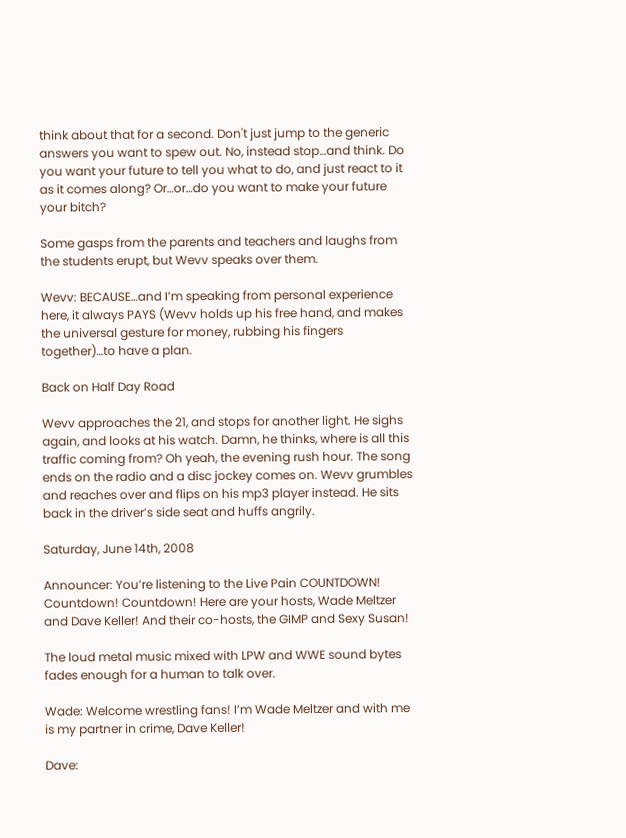think about that for a second. Don't just jump to the generic answers you want to spew out. No, instead stop…and think. Do you want your future to tell you what to do, and just react to it as it comes along? Or…or…do you want to make your future your bitch?

Some gasps from the parents and teachers and laughs from the students erupt, but Wevv speaks over them.

Wevv: BECAUSE…and I’m speaking from personal experience here, it always PAYS (Wevv holds up his free hand, and makes the universal gesture for money, rubbing his fingers together)…to have a plan.

Back on Half Day Road

Wevv approaches the 21, and stops for another light. He sighs again, and looks at his watch. Damn, he thinks, where is all this traffic coming from? Oh yeah, the evening rush hour. The song ends on the radio and a disc jockey comes on. Wevv grumbles and reaches over and flips on his mp3 player instead. He sits back in the driver’s side seat and huffs angrily.

Saturday, June 14th, 2008

Announcer: You’re listening to the Live Pain COUNTDOWN! Countdown! Countdown! Here are your hosts, Wade Meltzer and Dave Keller! And their co-hosts, the GIMP and Sexy Susan!

The loud metal music mixed with LPW and WWE sound bytes fades enough for a human to talk over.

Wade: Welcome wrestling fans! I’m Wade Meltzer and with me is my partner in crime, Dave Keller!

Dave: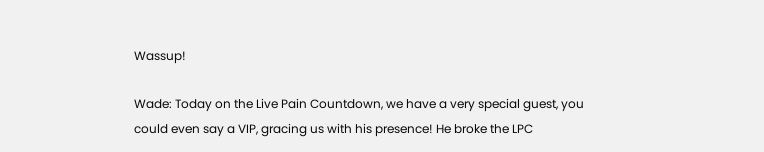Wassup!

Wade: Today on the Live Pain Countdown, we have a very special guest, you could even say a VIP, gracing us with his presence! He broke the LPC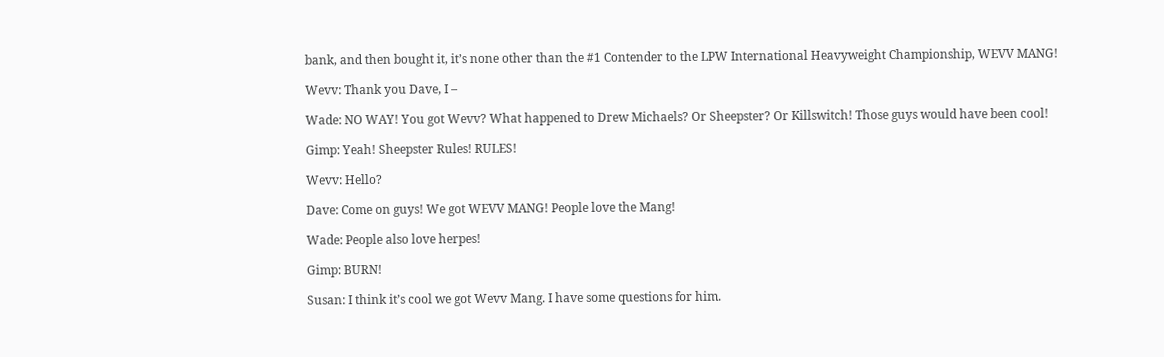bank, and then bought it, it’s none other than the #1 Contender to the LPW International Heavyweight Championship, WEVV MANG!

Wevv: Thank you Dave, I –

Wade: NO WAY! You got Wevv? What happened to Drew Michaels? Or Sheepster? Or Killswitch! Those guys would have been cool!

Gimp: Yeah! Sheepster Rules! RULES!

Wevv: Hello?

Dave: Come on guys! We got WEVV MANG! People love the Mang!

Wade: People also love herpes!

Gimp: BURN!

Susan: I think it’s cool we got Wevv Mang. I have some questions for him.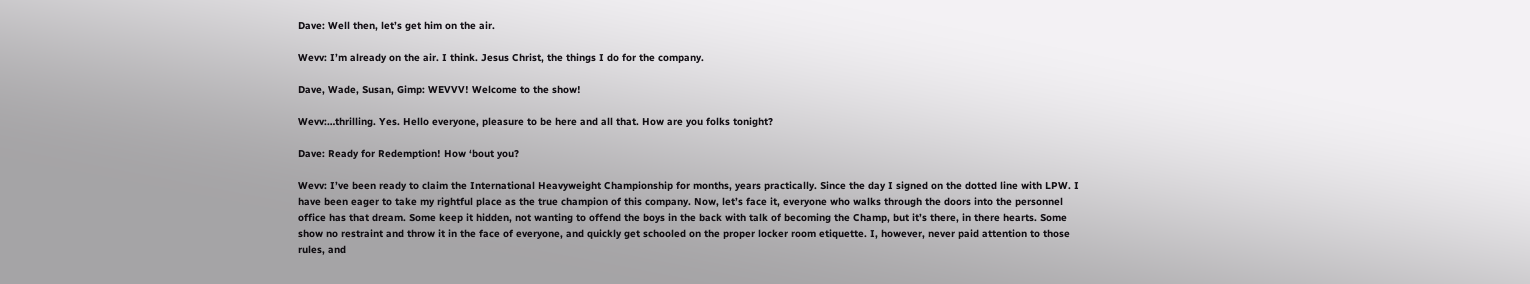Dave: Well then, let’s get him on the air.

Wevv: I’m already on the air. I think. Jesus Christ, the things I do for the company.

Dave, Wade, Susan, Gimp: WEVVV! Welcome to the show!

Wevv:…thrilling. Yes. Hello everyone, pleasure to be here and all that. How are you folks tonight?

Dave: Ready for Redemption! How ‘bout you?

Wevv: I’ve been ready to claim the International Heavyweight Championship for months, years practically. Since the day I signed on the dotted line with LPW. I have been eager to take my rightful place as the true champion of this company. Now, let’s face it, everyone who walks through the doors into the personnel office has that dream. Some keep it hidden, not wanting to offend the boys in the back with talk of becoming the Champ, but it’s there, in there hearts. Some show no restraint and throw it in the face of everyone, and quickly get schooled on the proper locker room etiquette. I, however, never paid attention to those rules, and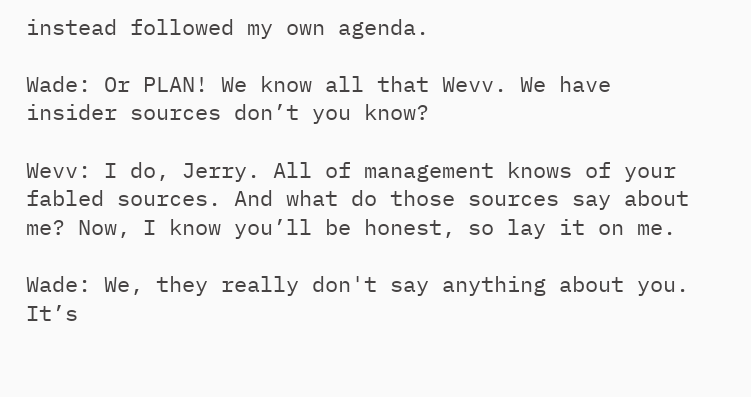instead followed my own agenda.

Wade: Or PLAN! We know all that Wevv. We have insider sources don’t you know?

Wevv: I do, Jerry. All of management knows of your fabled sources. And what do those sources say about me? Now, I know you’ll be honest, so lay it on me.

Wade: We, they really don't say anything about you. It’s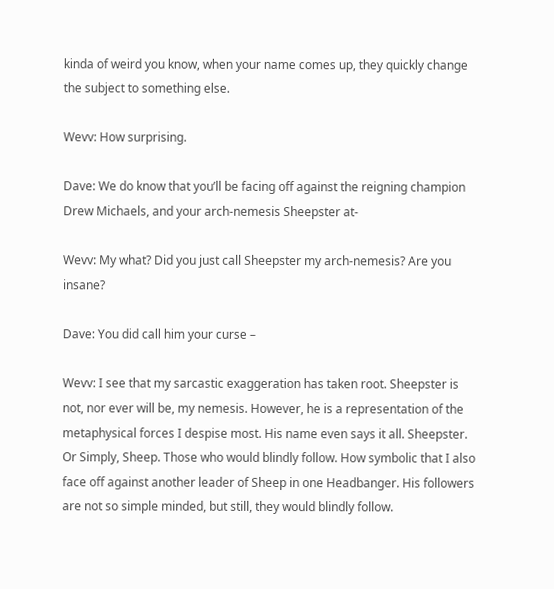kinda of weird you know, when your name comes up, they quickly change the subject to something else.

Wevv: How surprising.

Dave: We do know that you’ll be facing off against the reigning champion Drew Michaels, and your arch-nemesis Sheepster at-

Wevv: My what? Did you just call Sheepster my arch-nemesis? Are you insane?

Dave: You did call him your curse –

Wevv: I see that my sarcastic exaggeration has taken root. Sheepster is not, nor ever will be, my nemesis. However, he is a representation of the metaphysical forces I despise most. His name even says it all. Sheepster. Or Simply, Sheep. Those who would blindly follow. How symbolic that I also face off against another leader of Sheep in one Headbanger. His followers are not so simple minded, but still, they would blindly follow.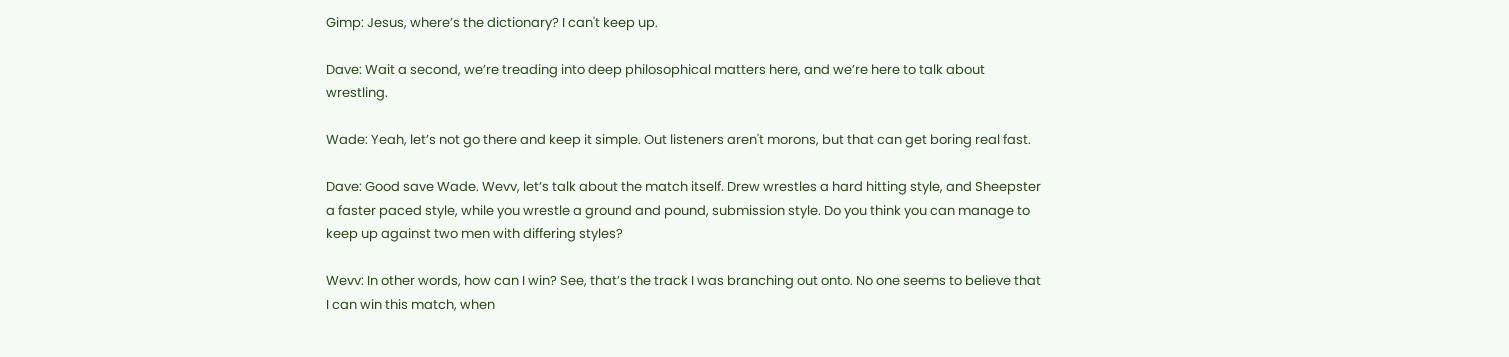Gimp: Jesus, where’s the dictionary? I can't keep up.

Dave: Wait a second, we’re treading into deep philosophical matters here, and we’re here to talk about wrestling.

Wade: Yeah, let’s not go there and keep it simple. Out listeners aren't morons, but that can get boring real fast.

Dave: Good save Wade. Wevv, let’s talk about the match itself. Drew wrestles a hard hitting style, and Sheepster a faster paced style, while you wrestle a ground and pound, submission style. Do you think you can manage to keep up against two men with differing styles?

Wevv: In other words, how can I win? See, that’s the track I was branching out onto. No one seems to believe that I can win this match, when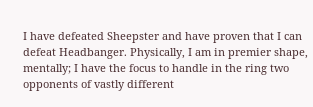I have defeated Sheepster and have proven that I can defeat Headbanger. Physically, I am in premier shape, mentally; I have the focus to handle in the ring two opponents of vastly different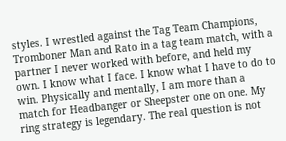styles. I wrestled against the Tag Team Champions, Tromboner Man and Rato in a tag team match, with a partner I never worked with before, and held my own. I know what I face. I know what I have to do to win. Physically and mentally, I am more than a match for Headbanger or Sheepster one on one. My ring strategy is legendary. The real question is not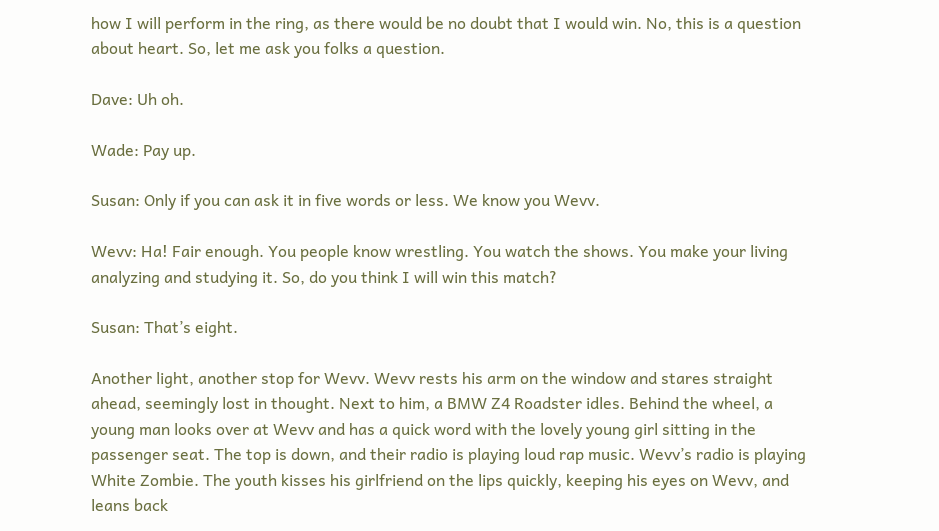how I will perform in the ring, as there would be no doubt that I would win. No, this is a question about heart. So, let me ask you folks a question.

Dave: Uh oh.

Wade: Pay up.

Susan: Only if you can ask it in five words or less. We know you Wevv.

Wevv: Ha! Fair enough. You people know wrestling. You watch the shows. You make your living analyzing and studying it. So, do you think I will win this match?

Susan: That’s eight.

Another light, another stop for Wevv. Wevv rests his arm on the window and stares straight ahead, seemingly lost in thought. Next to him, a BMW Z4 Roadster idles. Behind the wheel, a young man looks over at Wevv and has a quick word with the lovely young girl sitting in the passenger seat. The top is down, and their radio is playing loud rap music. Wevv’s radio is playing White Zombie. The youth kisses his girlfriend on the lips quickly, keeping his eyes on Wevv, and leans back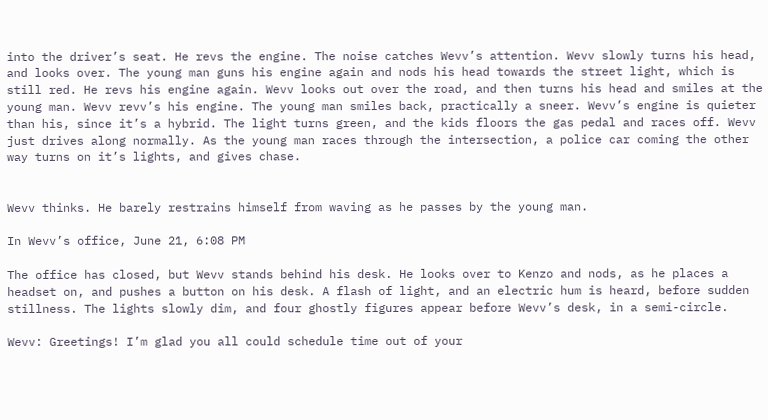into the driver’s seat. He revs the engine. The noise catches Wevv’s attention. Wevv slowly turns his head, and looks over. The young man guns his engine again and nods his head towards the street light, which is still red. He revs his engine again. Wevv looks out over the road, and then turns his head and smiles at the young man. Wevv revv’s his engine. The young man smiles back, practically a sneer. Wevv’s engine is quieter than his, since it’s a hybrid. The light turns green, and the kids floors the gas pedal and races off. Wevv just drives along normally. As the young man races through the intersection, a police car coming the other way turns on it’s lights, and gives chase.


Wevv thinks. He barely restrains himself from waving as he passes by the young man.

In Wevv’s office, June 21, 6:08 PM

The office has closed, but Wevv stands behind his desk. He looks over to Kenzo and nods, as he places a headset on, and pushes a button on his desk. A flash of light, and an electric hum is heard, before sudden stillness. The lights slowly dim, and four ghostly figures appear before Wevv’s desk, in a semi-circle.

Wevv: Greetings! I’m glad you all could schedule time out of your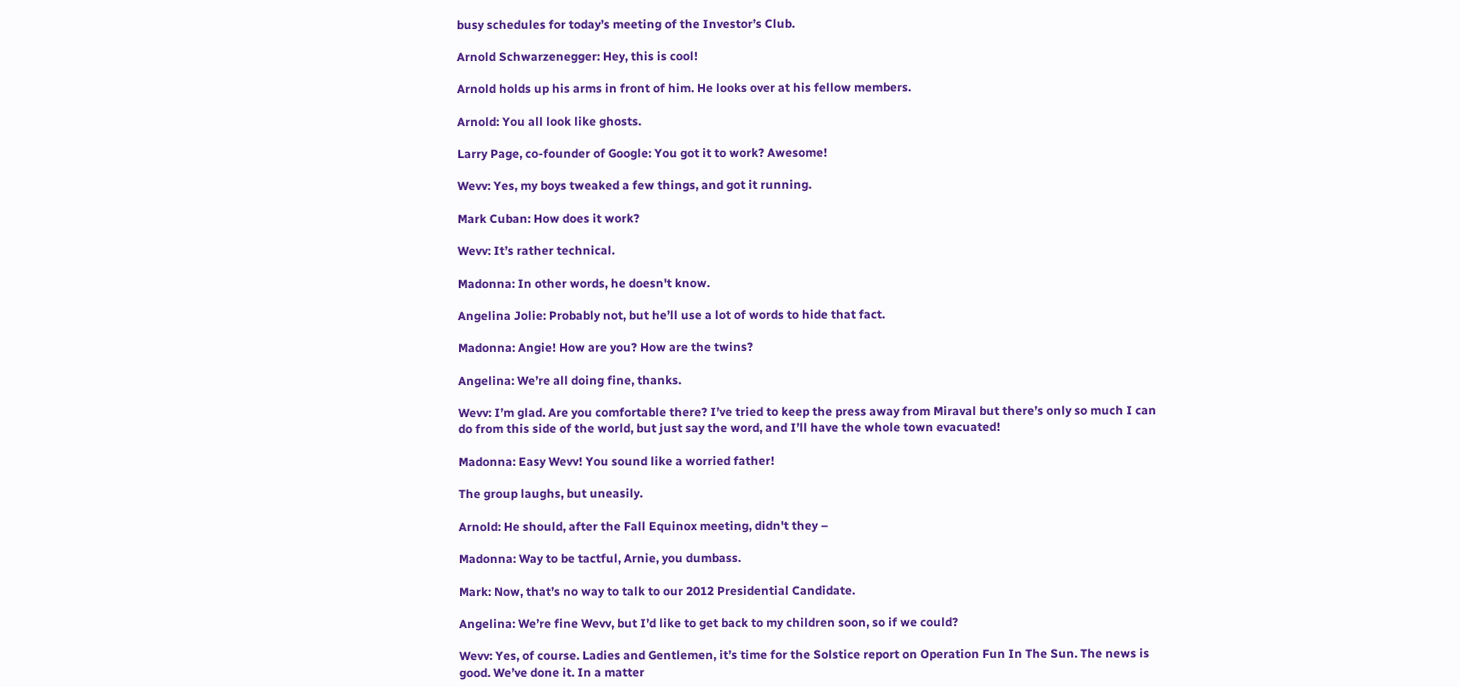busy schedules for today’s meeting of the Investor’s Club.

Arnold Schwarzenegger: Hey, this is cool!

Arnold holds up his arms in front of him. He looks over at his fellow members.

Arnold: You all look like ghosts.

Larry Page, co-founder of Google: You got it to work? Awesome!

Wevv: Yes, my boys tweaked a few things, and got it running.

Mark Cuban: How does it work?

Wevv: It’s rather technical.

Madonna: In other words, he doesn't know.

Angelina Jolie: Probably not, but he’ll use a lot of words to hide that fact.

Madonna: Angie! How are you? How are the twins?

Angelina: We’re all doing fine, thanks.

Wevv: I’m glad. Are you comfortable there? I’ve tried to keep the press away from Miraval but there’s only so much I can do from this side of the world, but just say the word, and I’ll have the whole town evacuated!

Madonna: Easy Wevv! You sound like a worried father!

The group laughs, but uneasily.

Arnold: He should, after the Fall Equinox meeting, didn't they –

Madonna: Way to be tactful, Arnie, you dumbass.

Mark: Now, that’s no way to talk to our 2012 Presidential Candidate.

Angelina: We’re fine Wevv, but I’d like to get back to my children soon, so if we could?

Wevv: Yes, of course. Ladies and Gentlemen, it’s time for the Solstice report on Operation Fun In The Sun. The news is good. We’ve done it. In a matter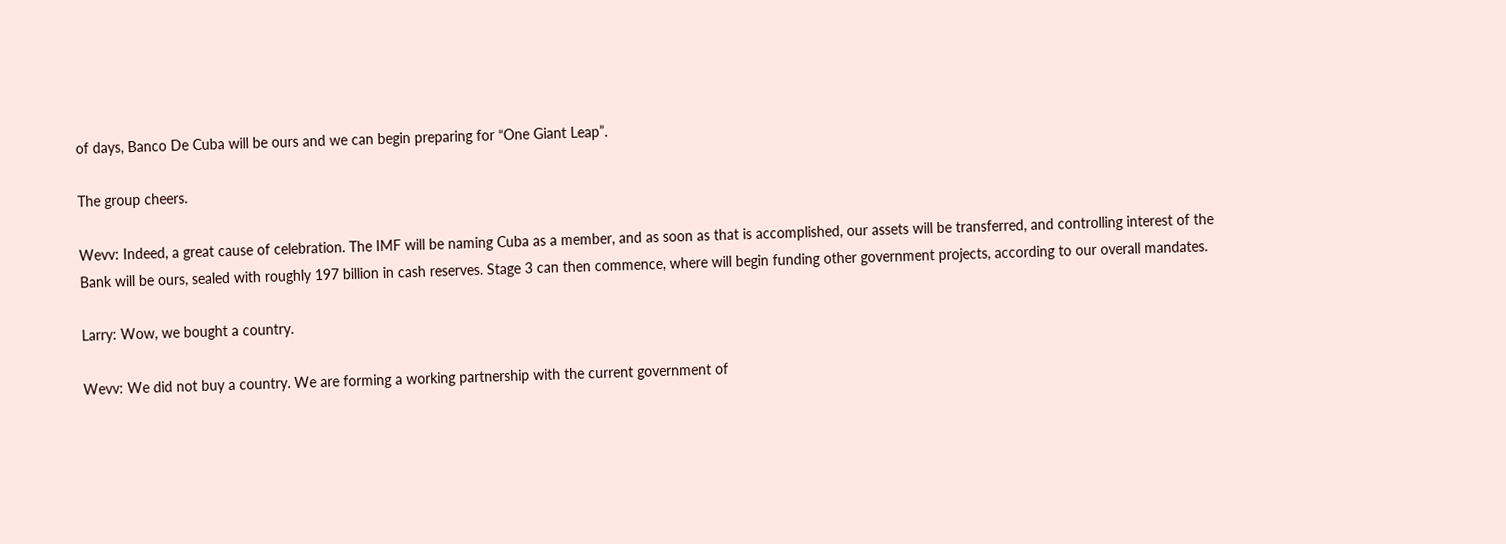of days, Banco De Cuba will be ours and we can begin preparing for “One Giant Leap”.

The group cheers.

Wevv: Indeed, a great cause of celebration. The IMF will be naming Cuba as a member, and as soon as that is accomplished, our assets will be transferred, and controlling interest of the Bank will be ours, sealed with roughly 197 billion in cash reserves. Stage 3 can then commence, where will begin funding other government projects, according to our overall mandates.

Larry: Wow, we bought a country.

Wevv: We did not buy a country. We are forming a working partnership with the current government of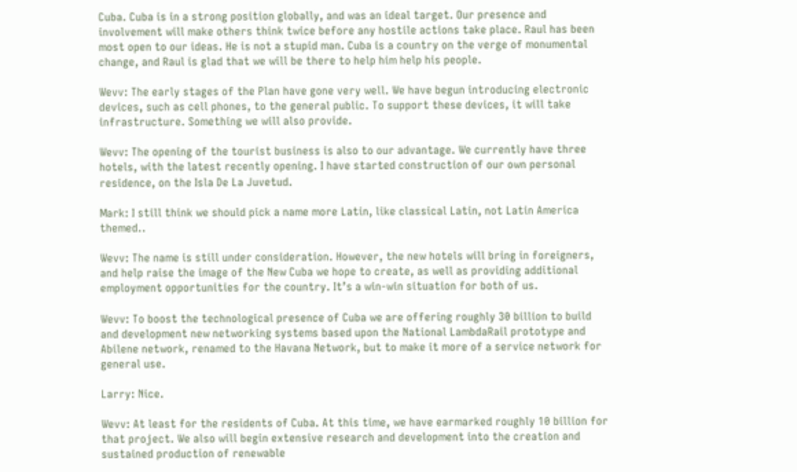Cuba. Cuba is in a strong position globally, and was an ideal target. Our presence and involvement will make others think twice before any hostile actions take place. Raul has been most open to our ideas. He is not a stupid man. Cuba is a country on the verge of monumental change, and Raul is glad that we will be there to help him help his people.

Wevv: The early stages of the Plan have gone very well. We have begun introducing electronic devices, such as cell phones, to the general public. To support these devices, it will take infrastructure. Something we will also provide.

Wevv: The opening of the tourist business is also to our advantage. We currently have three hotels, with the latest recently opening. I have started construction of our own personal residence, on the Isla De La Juvetud.

Mark: I still think we should pick a name more Latin, like classical Latin, not Latin America themed..

Wevv: The name is still under consideration. However, the new hotels will bring in foreigners, and help raise the image of the New Cuba we hope to create, as well as providing additional employment opportunities for the country. It’s a win-win situation for both of us.

Wevv: To boost the technological presence of Cuba we are offering roughly 30 billion to build and development new networking systems based upon the National LambdaRail prototype and Abilene network, renamed to the Havana Network, but to make it more of a service network for general use.

Larry: Nice.

Wevv: At least for the residents of Cuba. At this time, we have earmarked roughly 10 billion for that project. We also will begin extensive research and development into the creation and sustained production of renewable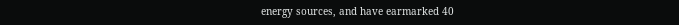energy sources, and have earmarked 40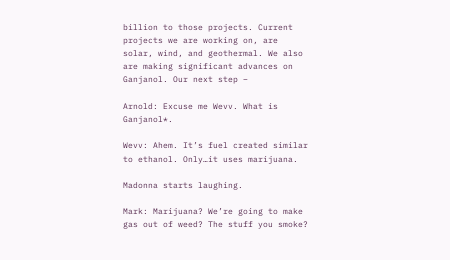billion to those projects. Current projects we are working on, are solar, wind, and geothermal. We also are making significant advances on Ganjanol. Our next step –

Arnold: Excuse me Wevv. What is Ganjanol*.

Wevv: Ahem. It’s fuel created similar to ethanol. Only…it uses marijuana.

Madonna starts laughing.

Mark: Marijuana? We’re going to make gas out of weed? The stuff you smoke?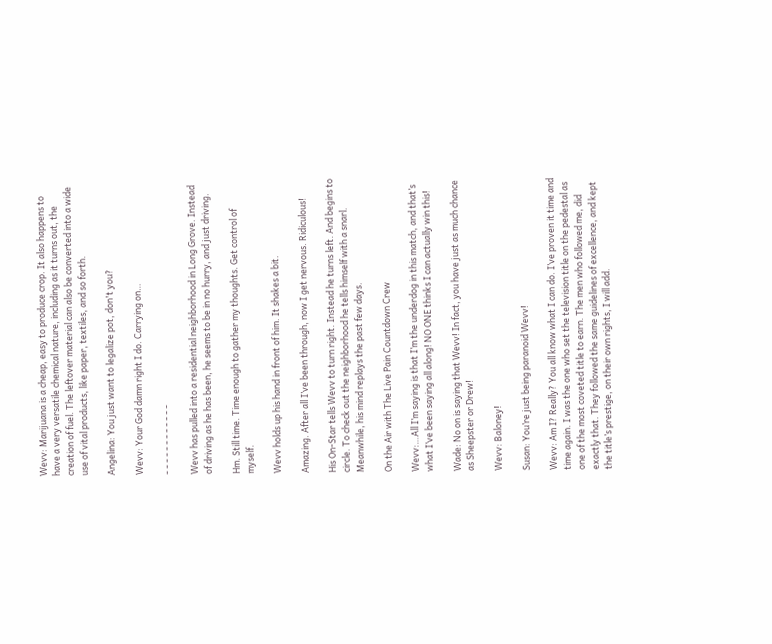Wevv: Marijuana is a cheap, easy to produce crop. It also happens to have a very versatile chemical nature, including as it turns out, the creation of fuel. The leftover material can also be converted into a wide use of vital products, like paper, textiles, and so forth.

Angelina: You just want to legalize pot, don't you?

Wevv: Your God damn right I do. Carrying on…

- - - - - - - - - - - -

Wevv has pulled into a residential neighborhood in Long Grove. Instead of driving as he has been, he seems to be in no hurry, and just driving.

Hm. Still time. Time enough to gather my thoughts. Get control of myself.

Wevv holds up his hand in front of him. It shakes a bit.

Amazing. After all I’ve been through, now I get nervous. Ridiculous!

His On-Star tells Wevv to turn right. Instead he turns left. And begins to circle. To check out the neighborhood he tells himself with a snarl. Meanwhile, his mind replays the past few days.

On the Air with The Live Pain Countdown Crew

Wevv:…All I’m saying is that I’m the underdog in this match, and that’s what I’ve been saying all along! NO ONE thinks I can actually win this!

Wade: No on is saying that Wevv! In fact, you have just as much chance as Sheepster or Drew!

Wevv: Baloney!

Susan: You’re just being paranoid Wevv!

Wevv: Am I? Really? You all know what I can do. I’ve proven it time and time again. I was the one who set the television title on the pedestal as one of the most coveted title to earn. The men who followed me, did exactly that. They followed the same guidelines of excellence, and kept the title’s prestige, on their own rights, I will add.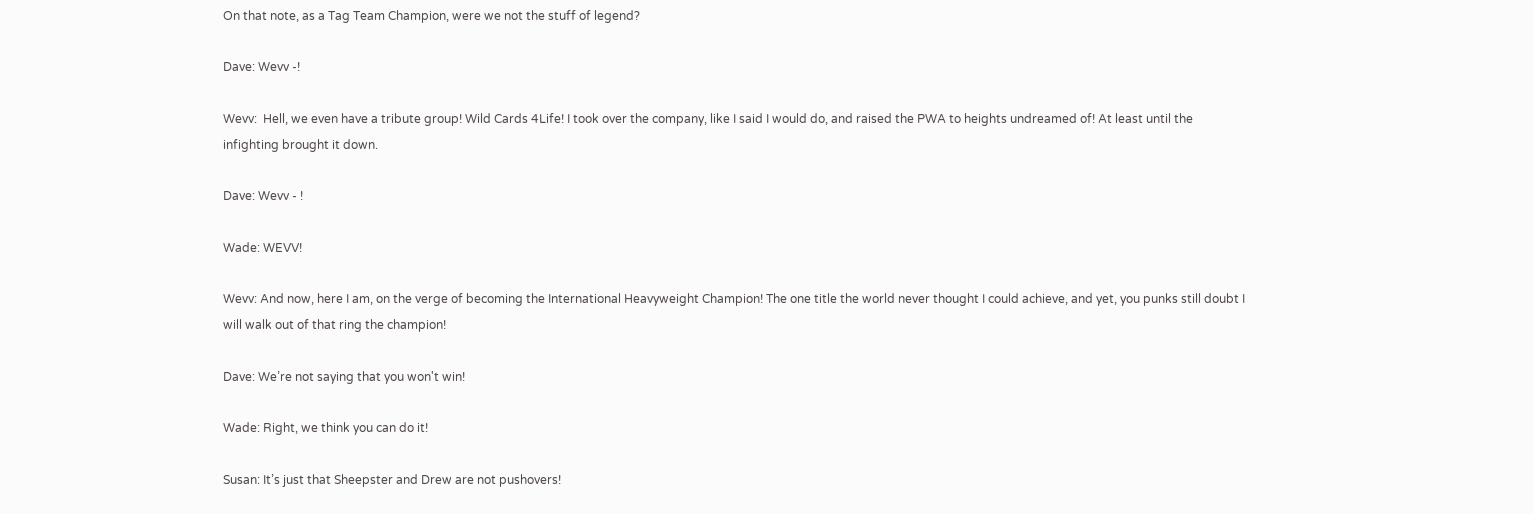On that note, as a Tag Team Champion, were we not the stuff of legend?

Dave: Wevv -!

Wevv:  Hell, we even have a tribute group! Wild Cards 4Life! I took over the company, like I said I would do, and raised the PWA to heights undreamed of! At least until the infighting brought it down.

Dave: Wevv - !

Wade: WEVV!

Wevv: And now, here I am, on the verge of becoming the International Heavyweight Champion! The one title the world never thought I could achieve, and yet, you punks still doubt I will walk out of that ring the champion!

Dave: We’re not saying that you won't win!

Wade: Right, we think you can do it!

Susan: It’s just that Sheepster and Drew are not pushovers!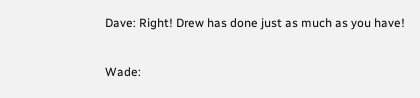Dave: Right! Drew has done just as much as you have!

Wade: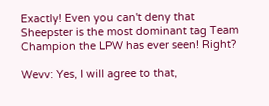Exactly! Even you can't deny that Sheepster is the most dominant tag Team Champion the LPW has ever seen! Right?

Wevv: Yes, I will agree to that,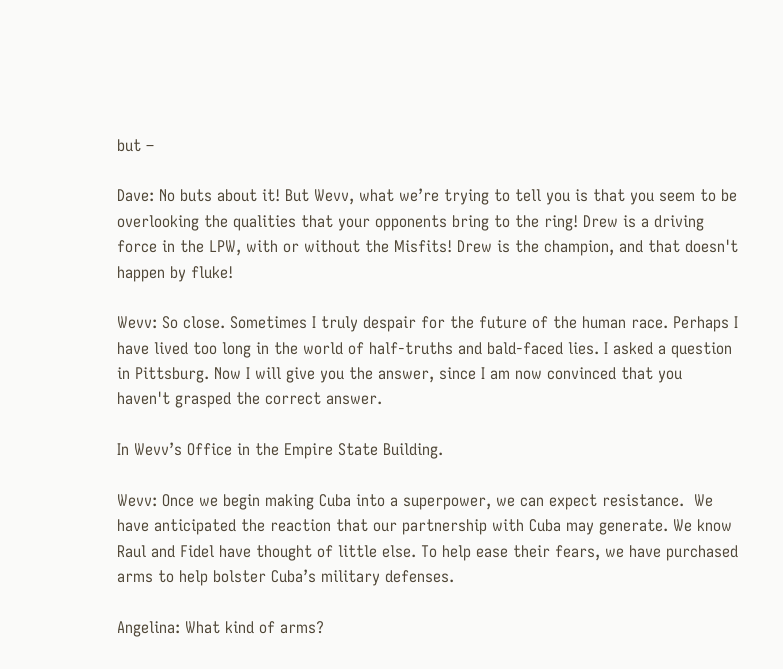but –

Dave: No buts about it! But Wevv, what we’re trying to tell you is that you seem to be overlooking the qualities that your opponents bring to the ring! Drew is a driving force in the LPW, with or without the Misfits! Drew is the champion, and that doesn't happen by fluke!

Wevv: So close. Sometimes I truly despair for the future of the human race. Perhaps I have lived too long in the world of half-truths and bald-faced lies. I asked a question in Pittsburg. Now I will give you the answer, since I am now convinced that you haven't grasped the correct answer.

In Wevv’s Office in the Empire State Building.

Wevv: Once we begin making Cuba into a superpower, we can expect resistance.  We have anticipated the reaction that our partnership with Cuba may generate. We know Raul and Fidel have thought of little else. To help ease their fears, we have purchased arms to help bolster Cuba’s military defenses.

Angelina: What kind of arms?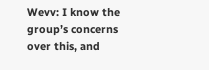Wevv: I know the group’s concerns over this, and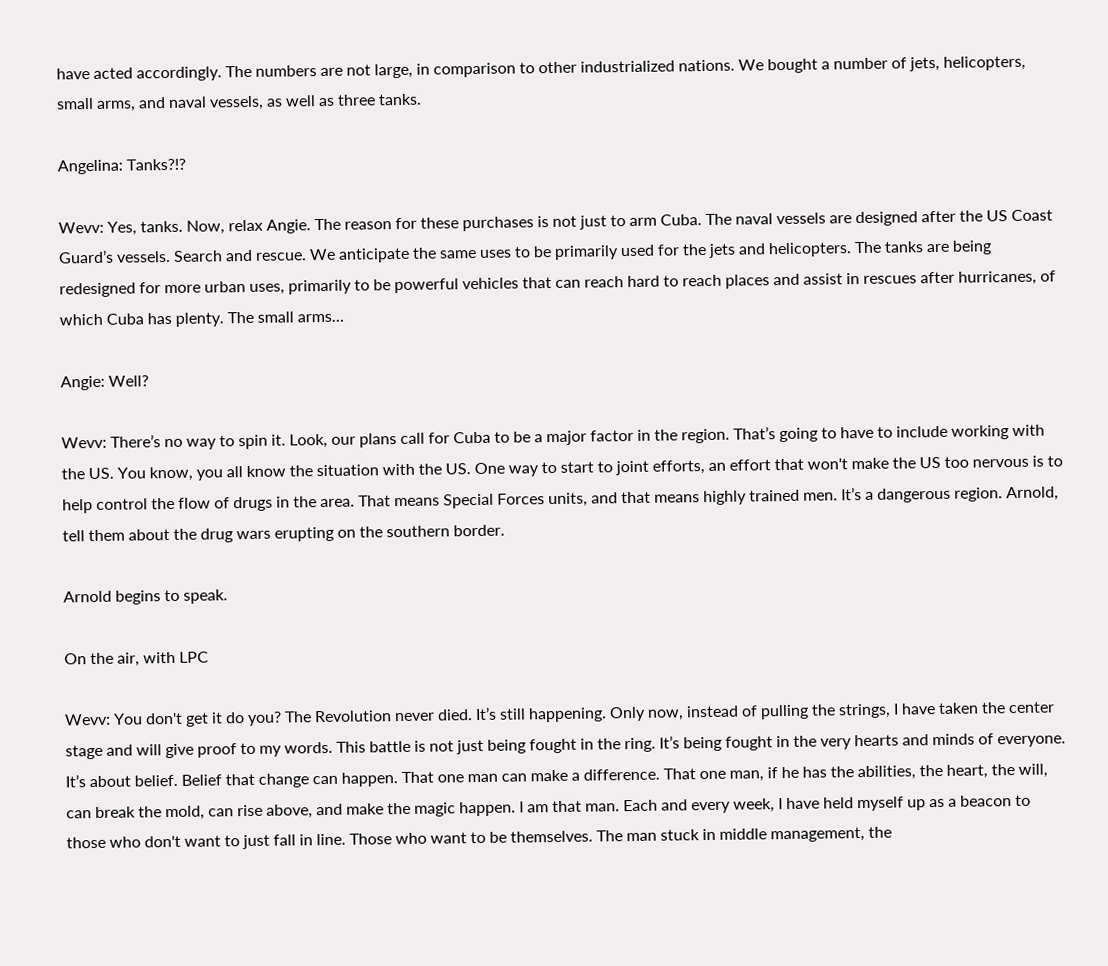have acted accordingly. The numbers are not large, in comparison to other industrialized nations. We bought a number of jets, helicopters, small arms, and naval vessels, as well as three tanks.

Angelina: Tanks?!?

Wevv: Yes, tanks. Now, relax Angie. The reason for these purchases is not just to arm Cuba. The naval vessels are designed after the US Coast Guard’s vessels. Search and rescue. We anticipate the same uses to be primarily used for the jets and helicopters. The tanks are being redesigned for more urban uses, primarily to be powerful vehicles that can reach hard to reach places and assist in rescues after hurricanes, of which Cuba has plenty. The small arms…

Angie: Well?

Wevv: There’s no way to spin it. Look, our plans call for Cuba to be a major factor in the region. That’s going to have to include working with the US. You know, you all know the situation with the US. One way to start to joint efforts, an effort that won't make the US too nervous is to help control the flow of drugs in the area. That means Special Forces units, and that means highly trained men. It’s a dangerous region. Arnold, tell them about the drug wars erupting on the southern border.

Arnold begins to speak.

On the air, with LPC

Wevv: You don't get it do you? The Revolution never died. It’s still happening. Only now, instead of pulling the strings, I have taken the center stage and will give proof to my words. This battle is not just being fought in the ring. It’s being fought in the very hearts and minds of everyone. It’s about belief. Belief that change can happen. That one man can make a difference. That one man, if he has the abilities, the heart, the will, can break the mold, can rise above, and make the magic happen. I am that man. Each and every week, I have held myself up as a beacon to those who don't want to just fall in line. Those who want to be themselves. The man stuck in middle management, the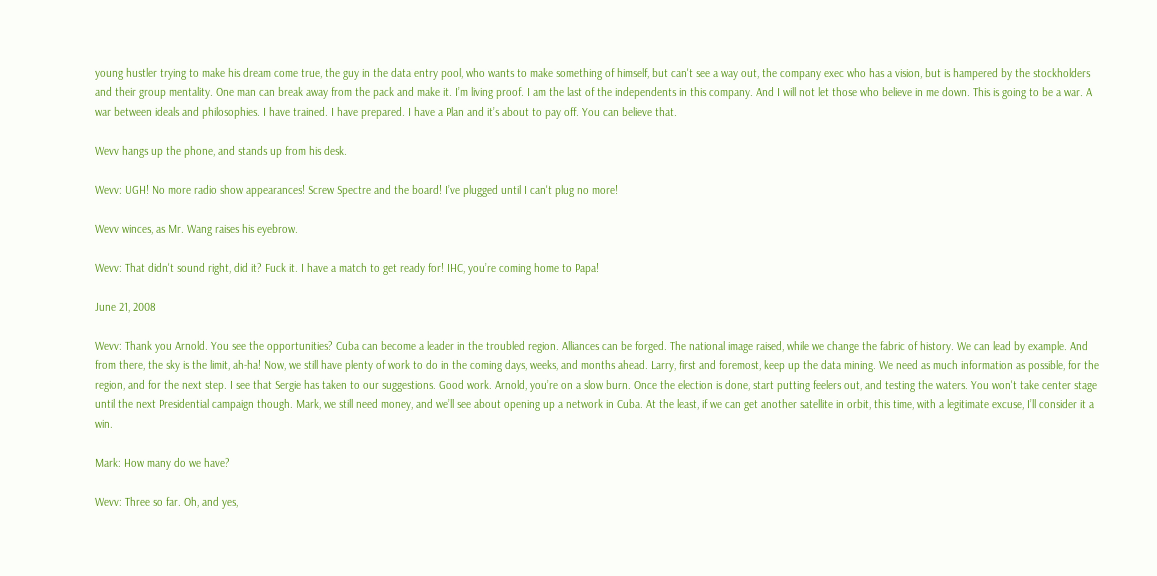young hustler trying to make his dream come true, the guy in the data entry pool, who wants to make something of himself, but can't see a way out, the company exec who has a vision, but is hampered by the stockholders and their group mentality. One man can break away from the pack and make it. I’m living proof. I am the last of the independents in this company. And I will not let those who believe in me down. This is going to be a war. A war between ideals and philosophies. I have trained. I have prepared. I have a Plan and it’s about to pay off. You can believe that.

Wevv hangs up the phone, and stands up from his desk.

Wevv: UGH! No more radio show appearances! Screw Spectre and the board! I’ve plugged until I can't plug no more!

Wevv winces, as Mr. Wang raises his eyebrow.

Wevv: That didn't sound right, did it? Fuck it. I have a match to get ready for! IHC, you’re coming home to Papa!

June 21, 2008

Wevv: Thank you Arnold. You see the opportunities? Cuba can become a leader in the troubled region. Alliances can be forged. The national image raised, while we change the fabric of history. We can lead by example. And from there, the sky is the limit, ah-ha! Now, we still have plenty of work to do in the coming days, weeks, and months ahead. Larry, first and foremost, keep up the data mining. We need as much information as possible, for the region, and for the next step. I see that Sergie has taken to our suggestions. Good work. Arnold, you’re on a slow burn. Once the election is done, start putting feelers out, and testing the waters. You won't take center stage until the next Presidential campaign though. Mark, we still need money, and we’ll see about opening up a network in Cuba. At the least, if we can get another satellite in orbit, this time, with a legitimate excuse, I’ll consider it a win.

Mark: How many do we have?

Wevv: Three so far. Oh, and yes,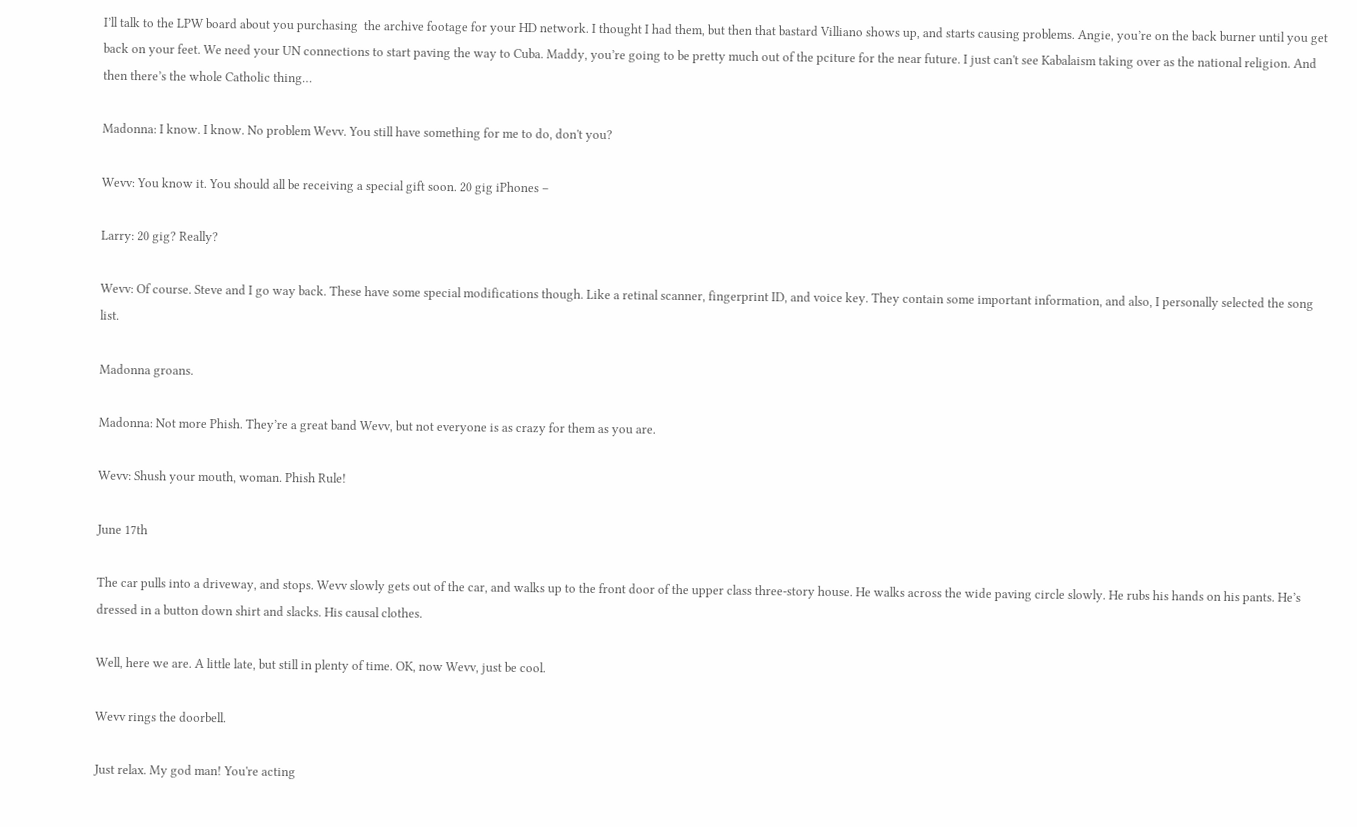I’ll talk to the LPW board about you purchasing  the archive footage for your HD network. I thought I had them, but then that bastard Villiano shows up, and starts causing problems. Angie, you’re on the back burner until you get back on your feet. We need your UN connections to start paving the way to Cuba. Maddy, you’re going to be pretty much out of the pciture for the near future. I just can't see Kabalaism taking over as the national religion. And then there’s the whole Catholic thing…

Madonna: I know. I know. No problem Wevv. You still have something for me to do, don't you?

Wevv: You know it. You should all be receiving a special gift soon. 20 gig iPhones –

Larry: 20 gig? Really?

Wevv: Of course. Steve and I go way back. These have some special modifications though. Like a retinal scanner, fingerprint ID, and voice key. They contain some important information, and also, I personally selected the song list.

Madonna groans.

Madonna: Not more Phish. They’re a great band Wevv, but not everyone is as crazy for them as you are.

Wevv: Shush your mouth, woman. Phish Rule!

June 17th

The car pulls into a driveway, and stops. Wevv slowly gets out of the car, and walks up to the front door of the upper class three-story house. He walks across the wide paving circle slowly. He rubs his hands on his pants. He’s dressed in a button down shirt and slacks. His causal clothes.

Well, here we are. A little late, but still in plenty of time. OK, now Wevv, just be cool.

Wevv rings the doorbell.

Just relax. My god man! You're acting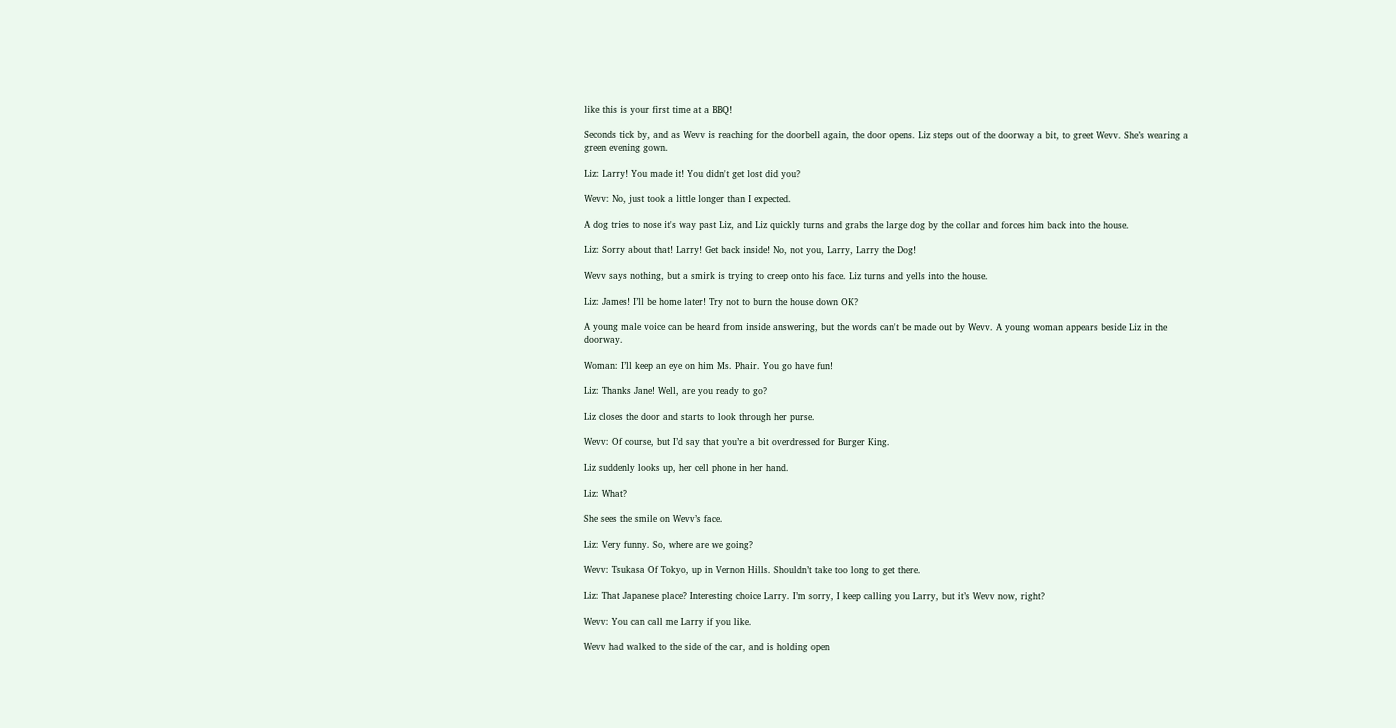like this is your first time at a BBQ!

Seconds tick by, and as Wevv is reaching for the doorbell again, the door opens. Liz steps out of the doorway a bit, to greet Wevv. She’s wearing a green evening gown.

Liz: Larry! You made it! You didn't get lost did you?

Wevv: No, just took a little longer than I expected.

A dog tries to nose it's way past Liz, and Liz quickly turns and grabs the large dog by the collar and forces him back into the house.

Liz: Sorry about that! Larry! Get back inside! No, not you, Larry, Larry the Dog!

Wevv says nothing, but a smirk is trying to creep onto his face. Liz turns and yells into the house.

Liz: James! I’ll be home later! Try not to burn the house down OK?

A young male voice can be heard from inside answering, but the words can't be made out by Wevv. A young woman appears beside Liz in the doorway.

Woman: I’ll keep an eye on him Ms. Phair. You go have fun!

Liz: Thanks Jane! Well, are you ready to go?

Liz closes the door and starts to look through her purse.

Wevv: Of course, but I’d say that you’re a bit overdressed for Burger King.

Liz suddenly looks up, her cell phone in her hand.

Liz: What?

She sees the smile on Wevv’s face.

Liz: Very funny. So, where are we going?

Wevv: Tsukasa Of Tokyo, up in Vernon Hills. Shouldn’t take too long to get there.

Liz: That Japanese place? Interesting choice Larry. I’m sorry, I keep calling you Larry, but it’s Wevv now, right?

Wevv: You can call me Larry if you like.

Wevv had walked to the side of the car, and is holding open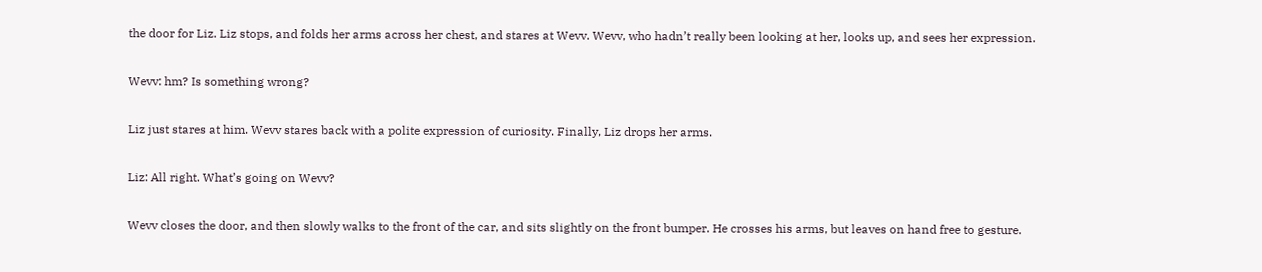the door for Liz. Liz stops, and folds her arms across her chest, and stares at Wevv. Wevv, who hadn’t really been looking at her, looks up, and sees her expression.

Wevv: hm? Is something wrong?

Liz just stares at him. Wevv stares back with a polite expression of curiosity. Finally, Liz drops her arms.

Liz: All right. What’s going on Wevv?

Wevv closes the door, and then slowly walks to the front of the car, and sits slightly on the front bumper. He crosses his arms, but leaves on hand free to gesture.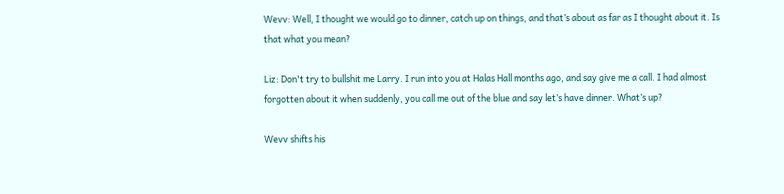Wevv: Well, I thought we would go to dinner, catch up on things, and that’s about as far as I thought about it. Is that what you mean?

Liz: Don't try to bullshit me Larry. I run into you at Halas Hall months ago, and say give me a call. I had almost forgotten about it when suddenly, you call me out of the blue and say let’s have dinner. What’s up?

Wevv shifts his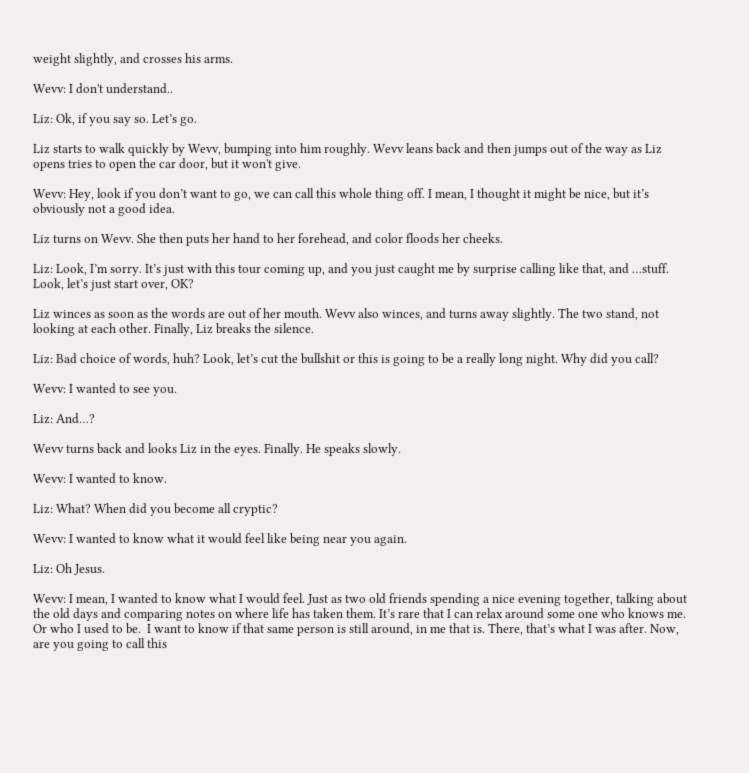weight slightly, and crosses his arms.

Wevv: I don't understand..

Liz: Ok, if you say so. Let’s go.

Liz starts to walk quickly by Wevv, bumping into him roughly. Wevv leans back and then jumps out of the way as Liz opens tries to open the car door, but it won't give.

Wevv: Hey, look if you don’t want to go, we can call this whole thing off. I mean, I thought it might be nice, but it’s obviously not a good idea.

Liz turns on Wevv. She then puts her hand to her forehead, and color floods her cheeks.

Liz: Look, I’m sorry. It’s just with this tour coming up, and you just caught me by surprise calling like that, and …stuff. Look, let’s just start over, OK?

Liz winces as soon as the words are out of her mouth. Wevv also winces, and turns away slightly. The two stand, not looking at each other. Finally, Liz breaks the silence.

Liz: Bad choice of words, huh? Look, let’s cut the bullshit or this is going to be a really long night. Why did you call?

Wevv: I wanted to see you.

Liz: And…?

Wevv turns back and looks Liz in the eyes. Finally. He speaks slowly.

Wevv: I wanted to know.

Liz: What? When did you become all cryptic?

Wevv: I wanted to know what it would feel like being near you again.

Liz: Oh Jesus.

Wevv: I mean, I wanted to know what I would feel. Just as two old friends spending a nice evening together, talking about the old days and comparing notes on where life has taken them. It’s rare that I can relax around some one who knows me. Or who I used to be.  I want to know if that same person is still around, in me that is. There, that’s what I was after. Now, are you going to call this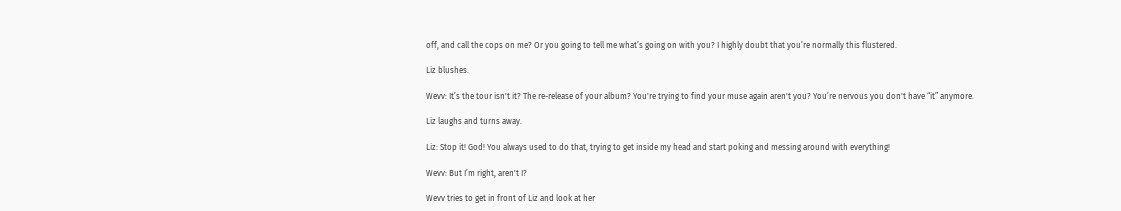off, and call the cops on me? Or you going to tell me what’s going on with you? I highly doubt that you’re normally this flustered.

Liz blushes.

Wevv: It’s the tour isn't it? The re-release of your album? You're trying to find your muse again aren't you? You’re nervous you don't have “it” anymore.

Liz laughs and turns away.

Liz: Stop it! God! You always used to do that, trying to get inside my head and start poking and messing around with everything!

Wevv: But I’m right, aren't I?

Wevv tries to get in front of Liz and look at her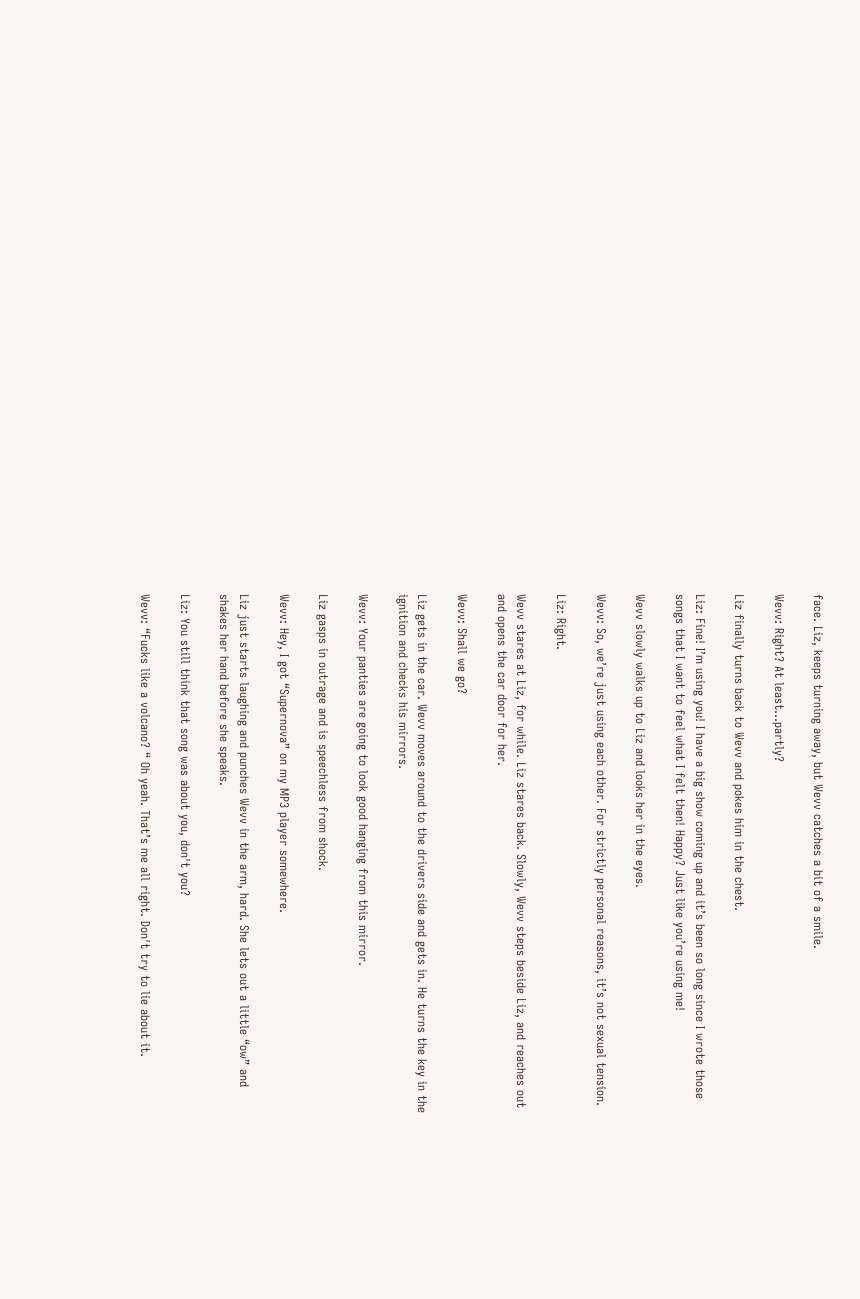face. Liz, keeps turning away, but Wevv catches a bit of a smile.

Wevv: Right? At least…partly?

Liz finally turns back to Wevv and pokes him in the chest.

Liz: Fine! I’m using you! I have a big show coming up and it’s been so long since I wrote those songs that I want to feel what I felt then! Happy? Just like you’re using me!

Wevv slowly walks up to Liz and looks her in the eyes.

Wevv: So, we’re just using each other. For strictly personal reasons, it’s not sexual tension.

Liz: Right.

Wevv stares at Liz, for while. Liz stares back. Slowly, Wevv steps beside Liz, and reaches out and opens the car door for her.

Wevv: Shall we go?

Liz gets in the car. Wevv moves around to the drivers side and gets in. He turns the key in the ignition and checks his mirrors.

Wevv: Your panties are going to look good hanging from this mirror.

Liz gasps in outrage and is speechless from shock.

Wevv: Hey, I got “Supernova” on my MP3 player somewhere.

Liz just starts laughing and punches Wevv in the arm, hard. She lets out a little “ow” and shakes her hand before she speaks.

Liz: You still think that song was about you, don't you?

Wevv: “Fucks like a volcano? “ Oh yeah. That’s me all right. Don't try to lie about it.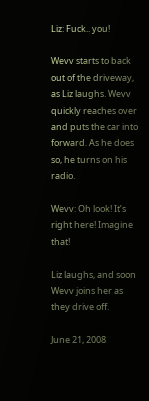Liz: Fuck.. you!

Wevv starts to back out of the driveway, as Liz laughs. Wevv quickly reaches over and puts the car into forward. As he does so, he turns on his radio.

Wevv: Oh look! It’s right here! Imagine that!

Liz laughs, and soon Wevv joins her as they drive off.

June 21, 2008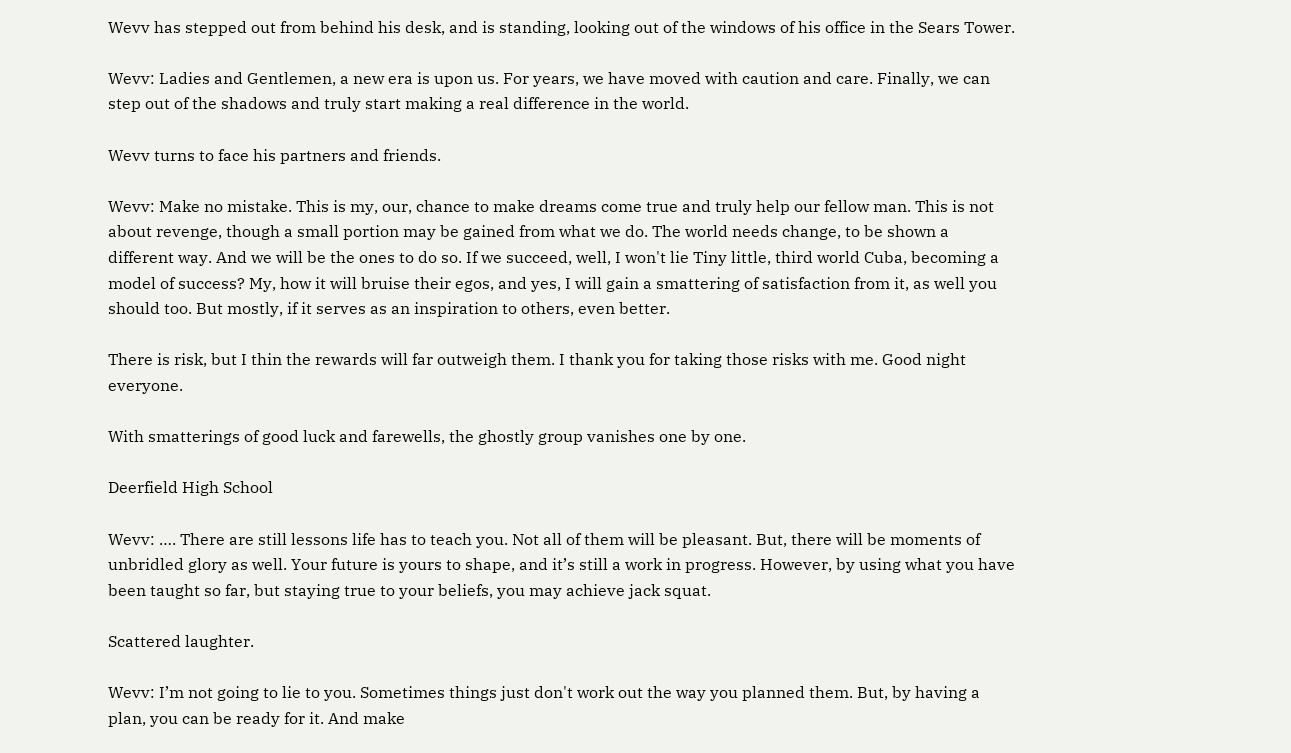Wevv has stepped out from behind his desk, and is standing, looking out of the windows of his office in the Sears Tower.

Wevv: Ladies and Gentlemen, a new era is upon us. For years, we have moved with caution and care. Finally, we can step out of the shadows and truly start making a real difference in the world.

Wevv turns to face his partners and friends.

Wevv: Make no mistake. This is my, our, chance to make dreams come true and truly help our fellow man. This is not about revenge, though a small portion may be gained from what we do. The world needs change, to be shown a different way. And we will be the ones to do so. If we succeed, well, I won't lie Tiny little, third world Cuba, becoming a model of success? My, how it will bruise their egos, and yes, I will gain a smattering of satisfaction from it, as well you should too. But mostly, if it serves as an inspiration to others, even better.

There is risk, but I thin the rewards will far outweigh them. I thank you for taking those risks with me. Good night everyone.

With smatterings of good luck and farewells, the ghostly group vanishes one by one.

Deerfield High School

Wevv: …. There are still lessons life has to teach you. Not all of them will be pleasant. But, there will be moments of unbridled glory as well. Your future is yours to shape, and it’s still a work in progress. However, by using what you have been taught so far, but staying true to your beliefs, you may achieve jack squat.

Scattered laughter.

Wevv: I’m not going to lie to you. Sometimes things just don't work out the way you planned them. But, by having a plan, you can be ready for it. And make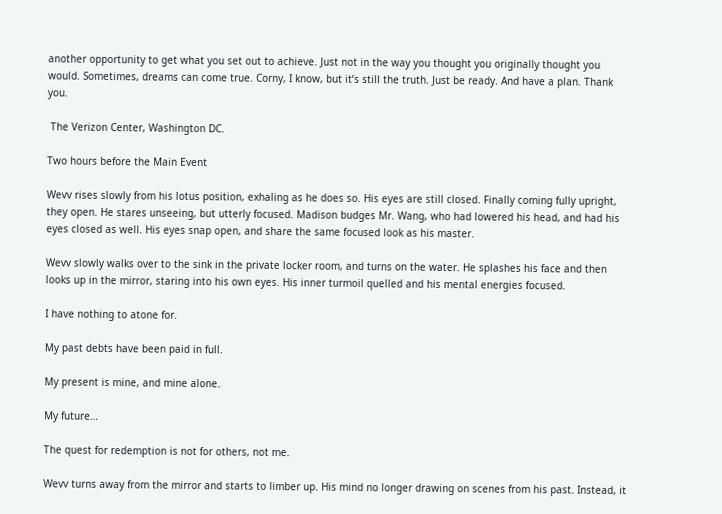another opportunity to get what you set out to achieve. Just not in the way you thought you originally thought you would. Sometimes, dreams can come true. Corny, I know, but it’s still the truth. Just be ready. And have a plan. Thank you.

 The Verizon Center, Washington DC.

Two hours before the Main Event

Wevv rises slowly from his lotus position, exhaling as he does so. His eyes are still closed. Finally coming fully upright, they open. He stares unseeing, but utterly focused. Madison budges Mr. Wang, who had lowered his head, and had his eyes closed as well. His eyes snap open, and share the same focused look as his master.

Wevv slowly walks over to the sink in the private locker room, and turns on the water. He splashes his face and then looks up in the mirror, staring into his own eyes. His inner turmoil quelled and his mental energies focused.

I have nothing to atone for.

My past debts have been paid in full.

My present is mine, and mine alone.

My future…

The quest for redemption is not for others, not me.

Wevv turns away from the mirror and starts to limber up. His mind no longer drawing on scenes from his past. Instead, it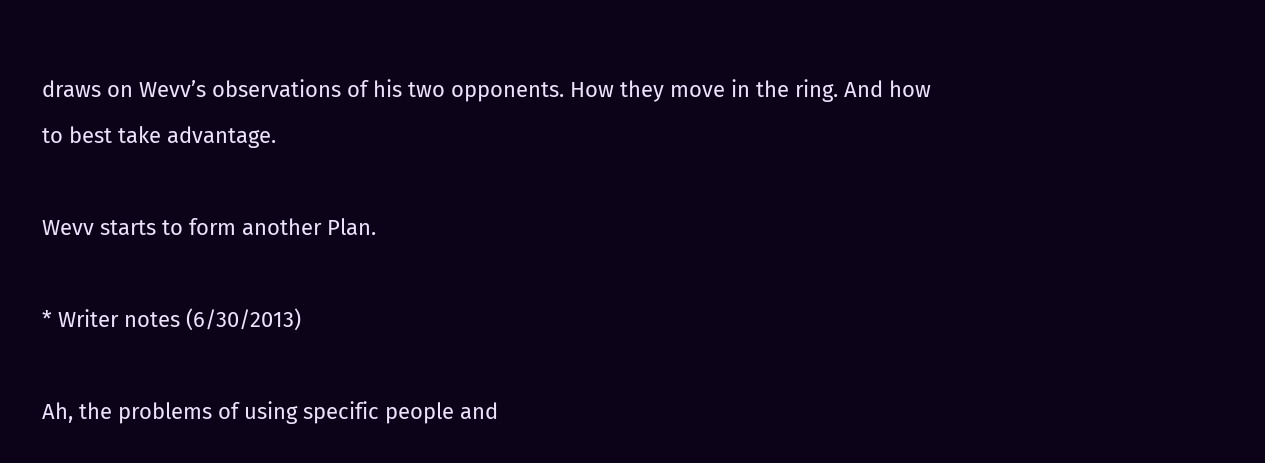draws on Wevv’s observations of his two opponents. How they move in the ring. And how to best take advantage.

Wevv starts to form another Plan.

* Writer notes (6/30/2013)

Ah, the problems of using specific people and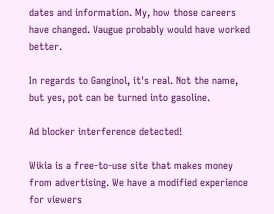dates and information. My, how those careers have changed. Vaugue probably would have worked better.

In regards to Ganginol, it's real. Not the name, but yes, pot can be turned into gasoline.

Ad blocker interference detected!

Wikia is a free-to-use site that makes money from advertising. We have a modified experience for viewers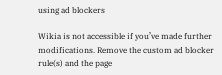using ad blockers

Wikia is not accessible if you’ve made further modifications. Remove the custom ad blocker rule(s) and the page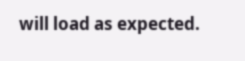will load as expected.